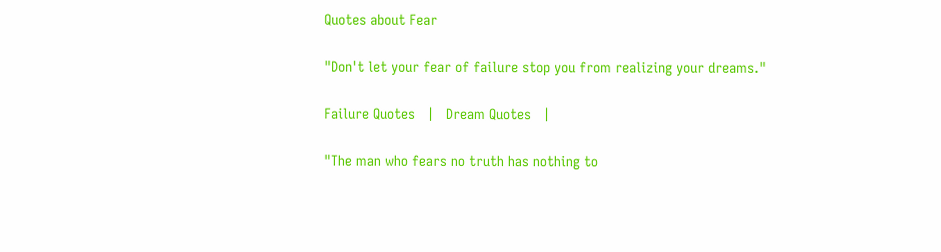Quotes about Fear

"Don't let your fear of failure stop you from realizing your dreams."

Failure Quotes   |   Dream Quotes   |

"The man who fears no truth has nothing to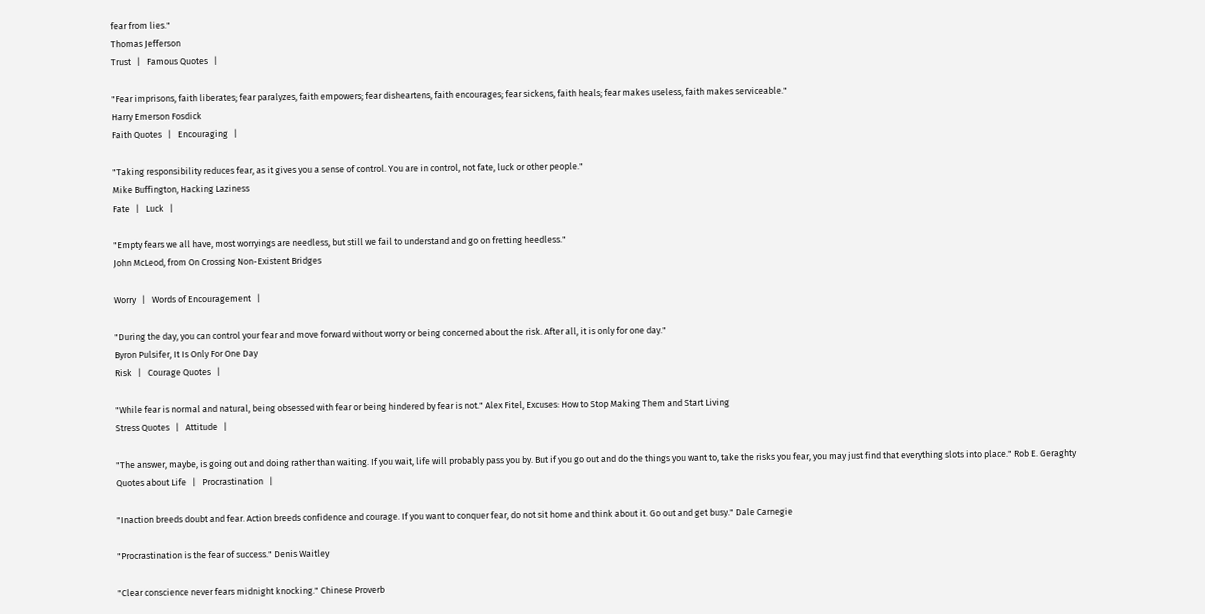fear from lies."
Thomas Jefferson
Trust   |   Famous Quotes   |

"Fear imprisons, faith liberates; fear paralyzes, faith empowers; fear disheartens, faith encourages; fear sickens, faith heals; fear makes useless, faith makes serviceable."
Harry Emerson Fosdick
Faith Quotes   |   Encouraging   |

"Taking responsibility reduces fear, as it gives you a sense of control. You are in control, not fate, luck or other people."
Mike Buffington, Hacking Laziness
Fate   |   Luck   |

"Empty fears we all have, most worryings are needless, but still we fail to understand and go on fretting heedless."
John McLeod, from On Crossing Non-Existent Bridges

Worry   |   Words of Encouragement   |

"During the day, you can control your fear and move forward without worry or being concerned about the risk. After all, it is only for one day."
Byron Pulsifer, It Is Only For One Day
Risk   |   Courage Quotes   |

"While fear is normal and natural, being obsessed with fear or being hindered by fear is not." Alex Fitel, Excuses: How to Stop Making Them and Start Living
Stress Quotes   |   Attitude   |

"The answer, maybe, is going out and doing rather than waiting. If you wait, life will probably pass you by. But if you go out and do the things you want to, take the risks you fear, you may just find that everything slots into place." Rob E. Geraghty
Quotes about Life   |   Procrastination   |

"Inaction breeds doubt and fear. Action breeds confidence and courage. If you want to conquer fear, do not sit home and think about it. Go out and get busy." Dale Carnegie

"Procrastination is the fear of success." Denis Waitley

"Clear conscience never fears midnight knocking." Chinese Proverb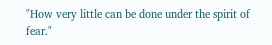"How very little can be done under the spirit of fear."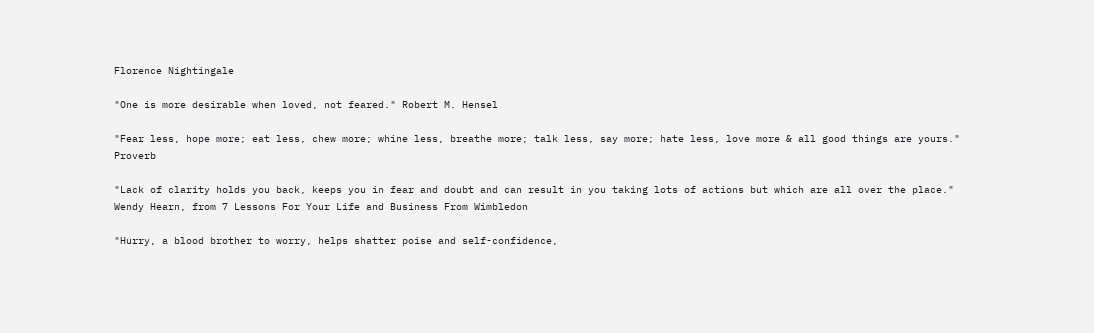Florence Nightingale

"One is more desirable when loved, not feared." Robert M. Hensel

"Fear less, hope more; eat less, chew more; whine less, breathe more; talk less, say more; hate less, love more & all good things are yours." Proverb

"Lack of clarity holds you back, keeps you in fear and doubt and can result in you taking lots of actions but which are all over the place." Wendy Hearn, from 7 Lessons For Your Life and Business From Wimbledon

"Hurry, a blood brother to worry, helps shatter poise and self-confidence,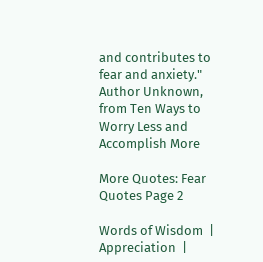and contributes to fear and anxiety." Author Unknown, from Ten Ways to Worry Less and Accomplish More

More Quotes: Fear Quotes Page 2

Words of Wisdom  | Appreciation  |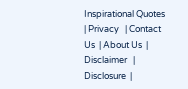Inspirational Quotes  | Privacy   | Contact Us  | About Us  | Disclaimer   | Disclosure  |